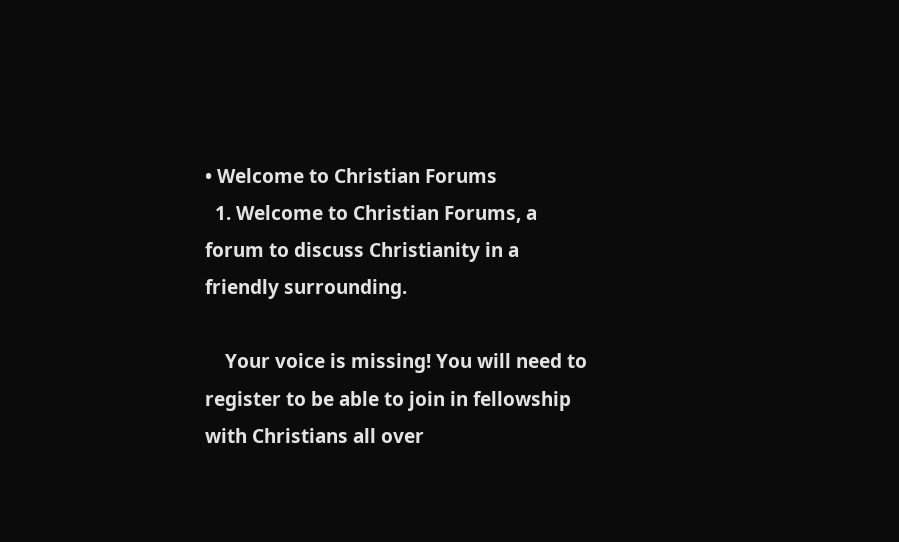• Welcome to Christian Forums
  1. Welcome to Christian Forums, a forum to discuss Christianity in a friendly surrounding.

    Your voice is missing! You will need to register to be able to join in fellowship with Christians all over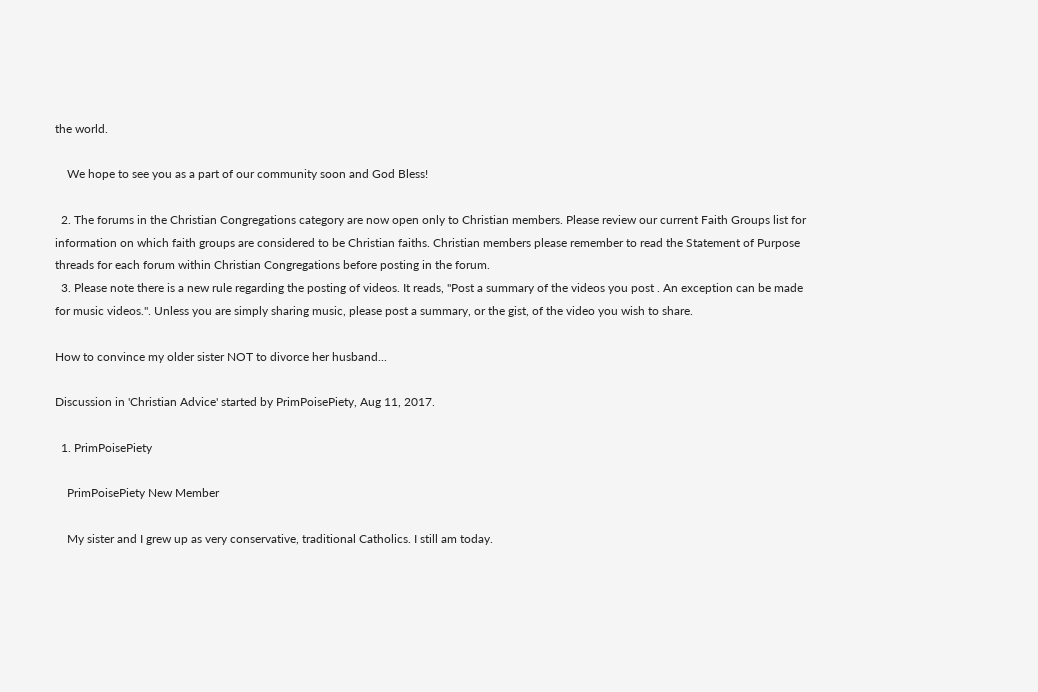the world.

    We hope to see you as a part of our community soon and God Bless!

  2. The forums in the Christian Congregations category are now open only to Christian members. Please review our current Faith Groups list for information on which faith groups are considered to be Christian faiths. Christian members please remember to read the Statement of Purpose threads for each forum within Christian Congregations before posting in the forum.
  3. Please note there is a new rule regarding the posting of videos. It reads, "Post a summary of the videos you post . An exception can be made for music videos.". Unless you are simply sharing music, please post a summary, or the gist, of the video you wish to share.

How to convince my older sister NOT to divorce her husband...

Discussion in 'Christian Advice' started by PrimPoisePiety, Aug 11, 2017.

  1. PrimPoisePiety

    PrimPoisePiety New Member

    My sister and I grew up as very conservative, traditional Catholics. I still am today.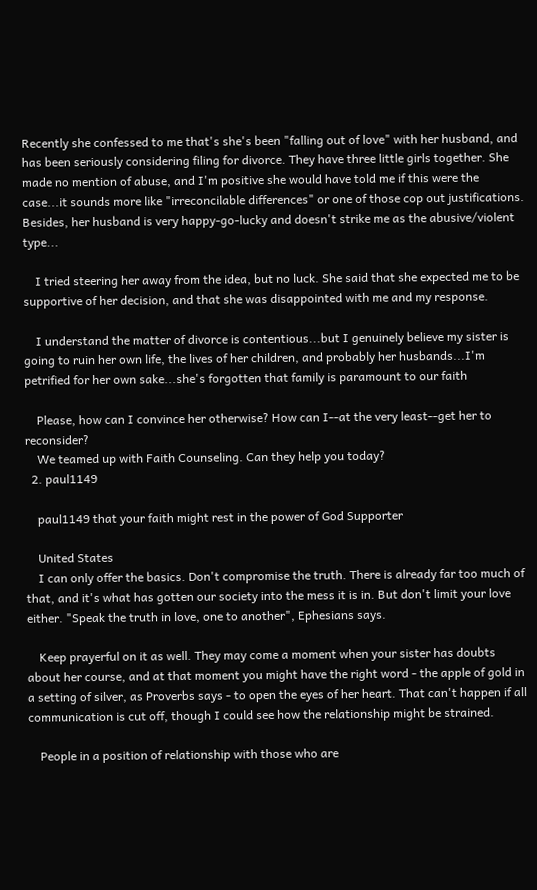Recently she confessed to me that's she's been "falling out of love" with her husband, and has been seriously considering filing for divorce. They have three little girls together. She made no mention of abuse, and I'm positive she would have told me if this were the case...it sounds more like "irreconcilable differences" or one of those cop out justifications. Besides, her husband is very happy-go-lucky and doesn't strike me as the abusive/violent type...

    I tried steering her away from the idea, but no luck. She said that she expected me to be supportive of her decision, and that she was disappointed with me and my response.

    I understand the matter of divorce is contentious...but I genuinely believe my sister is going to ruin her own life, the lives of her children, and probably her husbands...I'm petrified for her own sake...she's forgotten that family is paramount to our faith

    Please, how can I convince her otherwise? How can I--at the very least--get her to reconsider?
    We teamed up with Faith Counseling. Can they help you today?
  2. paul1149

    paul1149 that your faith might rest in the power of God Supporter

    United States
    I can only offer the basics. Don't compromise the truth. There is already far too much of that, and it's what has gotten our society into the mess it is in. But don't limit your love either. "Speak the truth in love, one to another", Ephesians says.

    Keep prayerful on it as well. They may come a moment when your sister has doubts about her course, and at that moment you might have the right word - the apple of gold in a setting of silver, as Proverbs says - to open the eyes of her heart. That can't happen if all communication is cut off, though I could see how the relationship might be strained.

    People in a position of relationship with those who are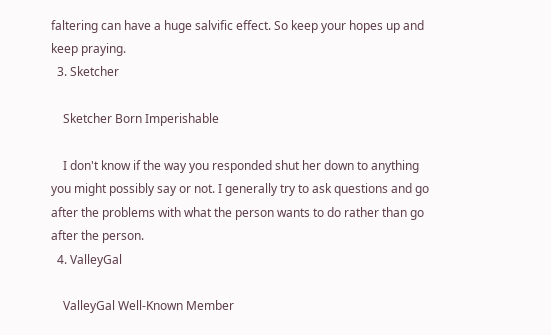faltering can have a huge salvific effect. So keep your hopes up and keep praying.
  3. Sketcher

    Sketcher Born Imperishable

    I don't know if the way you responded shut her down to anything you might possibly say or not. I generally try to ask questions and go after the problems with what the person wants to do rather than go after the person.
  4. ValleyGal

    ValleyGal Well-Known Member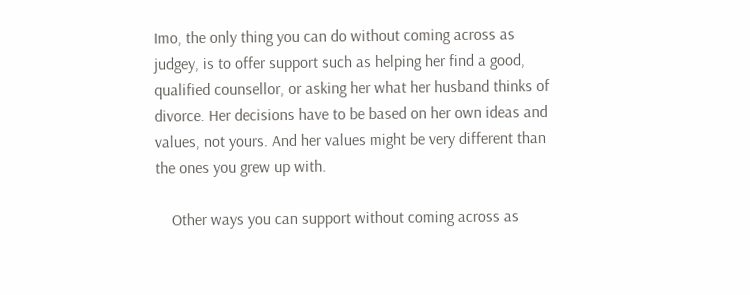Imo, the only thing you can do without coming across as judgey, is to offer support such as helping her find a good, qualified counsellor, or asking her what her husband thinks of divorce. Her decisions have to be based on her own ideas and values, not yours. And her values might be very different than the ones you grew up with.

    Other ways you can support without coming across as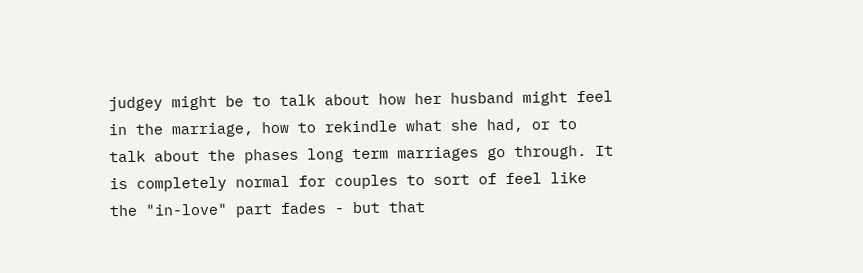judgey might be to talk about how her husband might feel in the marriage, how to rekindle what she had, or to talk about the phases long term marriages go through. It is completely normal for couples to sort of feel like the "in-love" part fades - but that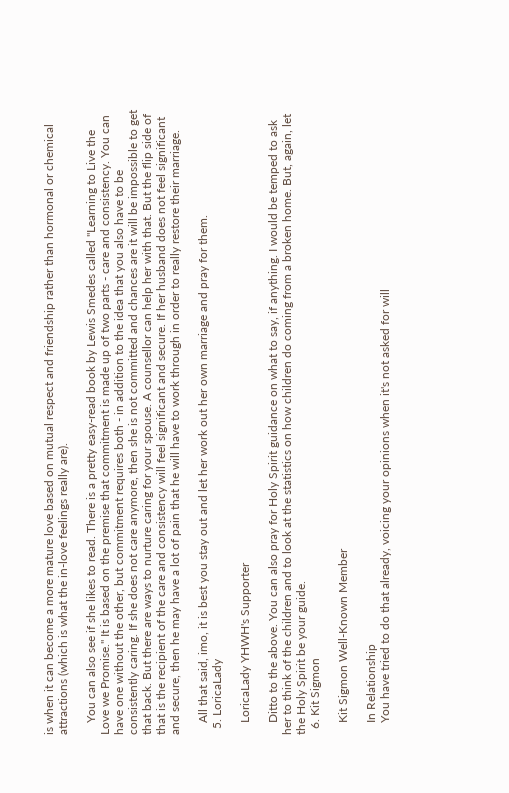is when it can become a more mature love based on mutual respect and friendship rather than hormonal or chemical attractions (which is what the in-love feelings really are).

    You can also see if she likes to read. There is a pretty easy-read book by Lewis Smedes called "Learning to Live the Love we Promise." It is based on the premise that commitment is made up of two parts - care and consistency. You can have one without the other, but commitment requires both - in addition to the idea that you also have to be consistently caring. If she does not care anymore, then she is not committed and chances are it will be impossible to get that back. But there are ways to nurture caring for your spouse. A counsellor can help her with that. But the flip side of that is the recipient of the care and consistency will feel significant and secure. If her husband does not feel significant and secure, then he may have a lot of pain that he will have to work through in order to really restore their marriage.

    All that said, imo, it is best you stay out and let her work out her own marriage and pray for them.
  5. LoricaLady

    LoricaLady YHWH's Supporter

    Ditto to the above. You can also pray for Holy Spirit guidance on what to say, if anything. I would be temped to ask her to think of the children and to look at the statistics on how children do coming from a broken home. But, again, let the Holy Spirit be your guide.
  6. Kit Sigmon

    Kit Sigmon Well-Known Member

    In Relationship
    You have tried to do that already, voicing your opinions when it's not asked for will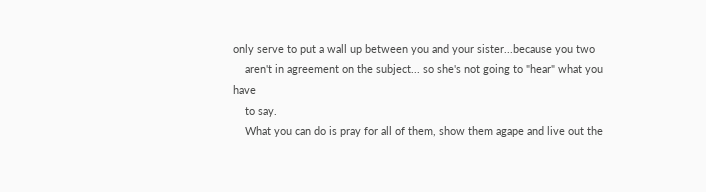only serve to put a wall up between you and your sister...because you two
    aren't in agreement on the subject... so she's not going to "hear" what you have
    to say.
    What you can do is pray for all of them, show them agape and live out the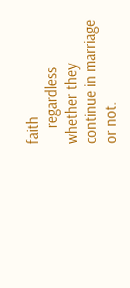faith
    regardless whether they continue in marriage or not.